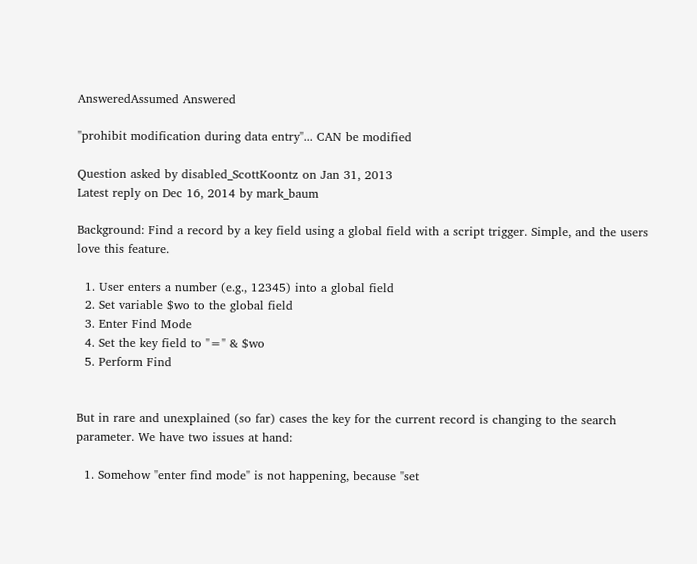AnsweredAssumed Answered

"prohibit modification during data entry"... CAN be modified

Question asked by disabled_ScottKoontz on Jan 31, 2013
Latest reply on Dec 16, 2014 by mark_baum

Background: Find a record by a key field using a global field with a script trigger. Simple, and the users love this feature.

  1. User enters a number (e.g., 12345) into a global field
  2. Set variable $wo to the global field
  3. Enter Find Mode
  4. Set the key field to "=" & $wo
  5. Perform Find


But in rare and unexplained (so far) cases the key for the current record is changing to the search parameter. We have two issues at hand:

  1. Somehow "enter find mode" is not happening, because "set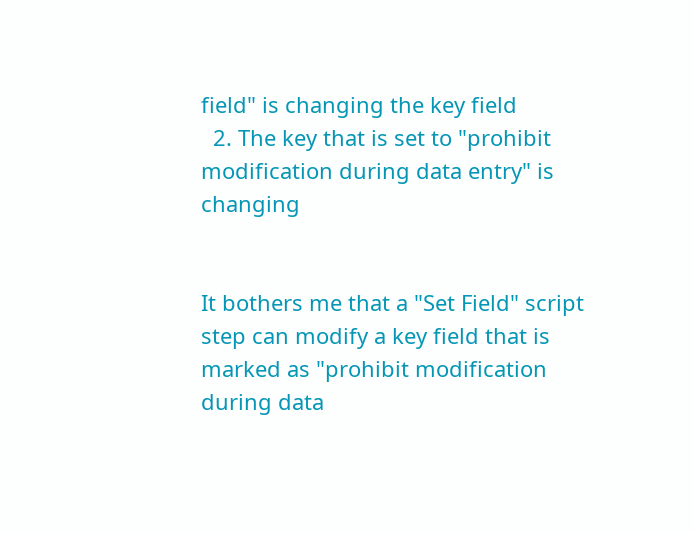field" is changing the key field
  2. The key that is set to "prohibit modification during data entry" is changing


It bothers me that a "Set Field" script step can modify a key field that is marked as "prohibit modification during data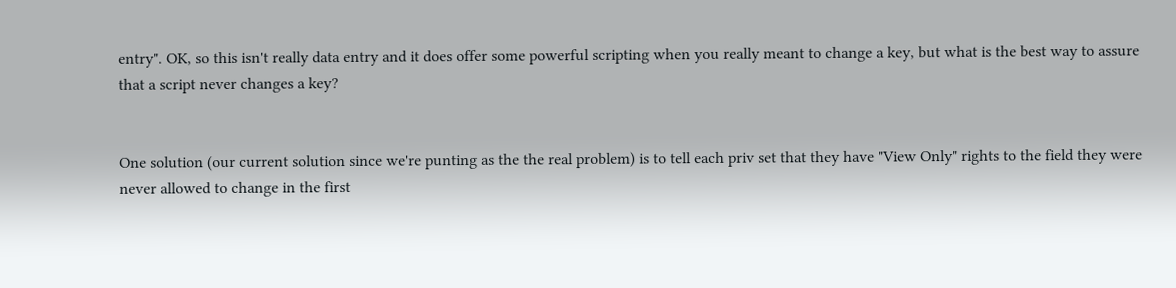entry". OK, so this isn't really data entry and it does offer some powerful scripting when you really meant to change a key, but what is the best way to assure that a script never changes a key?


One solution (our current solution since we're punting as the the real problem) is to tell each priv set that they have "View Only" rights to the field they were never allowed to change in the first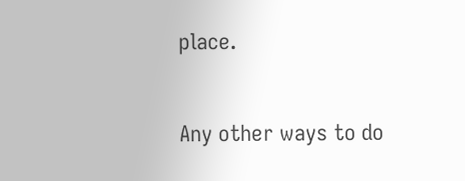place.


Any other ways to do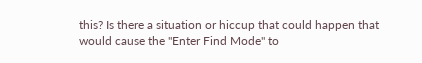this? Is there a situation or hiccup that could happen that would cause the "Enter Find Mode" to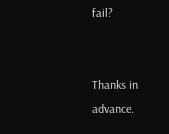fail?


Thanks in advance.